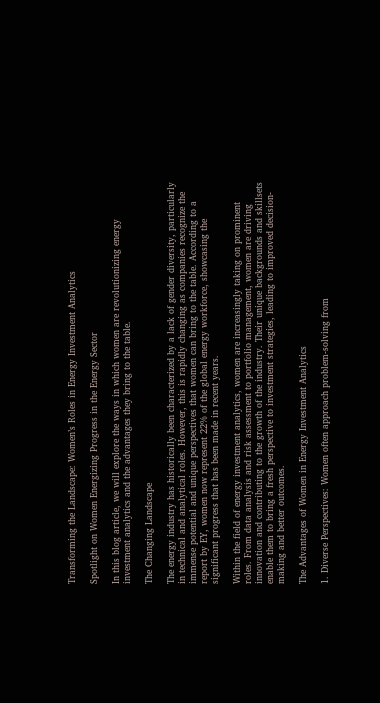Transforming the Landscape: Women’s Roles in Energy Investment Analytics

Spotlight on Women Energizing Progress in the Energy Sector

In this blog article, we will explore the ways in which women are revolutionizing energy investment analytics and the advantages they bring to the table.

The Changing Landscape

The energy industry has historically been characterized by a lack of gender diversity, particularly in technical and analytical roles. However, this is rapidly changing as companies recognize the immense potential and unique perspectives that women can bring to the table. According to a report by EY, women now represent 22% of the global energy workforce, showcasing the significant progress that has been made in recent years.

Within the field of energy investment analytics, women are increasingly taking on prominent roles. From data analysis and risk assessment to portfolio management, women are driving innovation and contributing to the growth of the industry. Their unique backgrounds and skillsets enable them to bring a fresh perspective to investment strategies, leading to improved decision-making and better outcomes.

The Advantages of Women in Energy Investment Analytics

1. Diverse Perspectives: Women often approach problem-solving from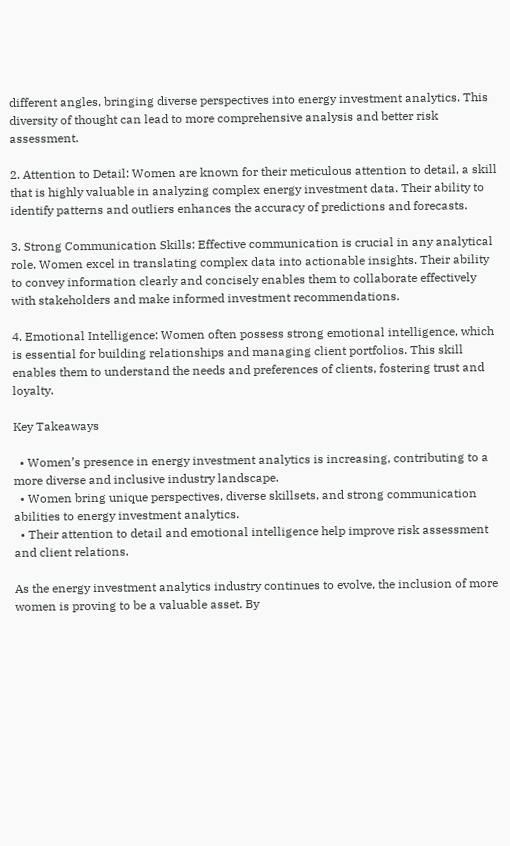different angles, bringing diverse perspectives into energy investment analytics. This diversity of thought can lead to more comprehensive analysis and better risk assessment.

2. Attention to Detail: Women are known for their meticulous attention to detail, a skill that is highly valuable in analyzing complex energy investment data. Their ability to identify patterns and outliers enhances the accuracy of predictions and forecasts.

3. Strong Communication Skills: Effective communication is crucial in any analytical role. Women excel in translating complex data into actionable insights. Their ability to convey information clearly and concisely enables them to collaborate effectively with stakeholders and make informed investment recommendations.

4. Emotional Intelligence: Women often possess strong emotional intelligence, which is essential for building relationships and managing client portfolios. This skill enables them to understand the needs and preferences of clients, fostering trust and loyalty.

Key Takeaways

  • Women’s presence in energy investment analytics is increasing, contributing to a more diverse and inclusive industry landscape.
  • Women bring unique perspectives, diverse skillsets, and strong communication abilities to energy investment analytics.
  • Their attention to detail and emotional intelligence help improve risk assessment and client relations.

As the energy investment analytics industry continues to evolve, the inclusion of more women is proving to be a valuable asset. By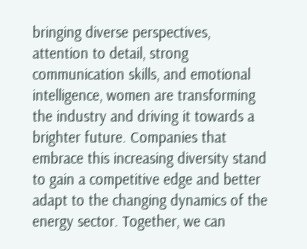bringing diverse perspectives, attention to detail, strong communication skills, and emotional intelligence, women are transforming the industry and driving it towards a brighter future. Companies that embrace this increasing diversity stand to gain a competitive edge and better adapt to the changing dynamics of the energy sector. Together, we can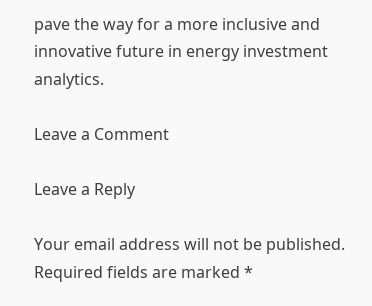pave the way for a more inclusive and innovative future in energy investment analytics.

Leave a Comment

Leave a Reply

Your email address will not be published. Required fields are marked *